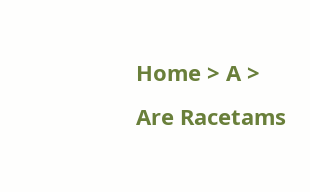Home > A > Are Racetams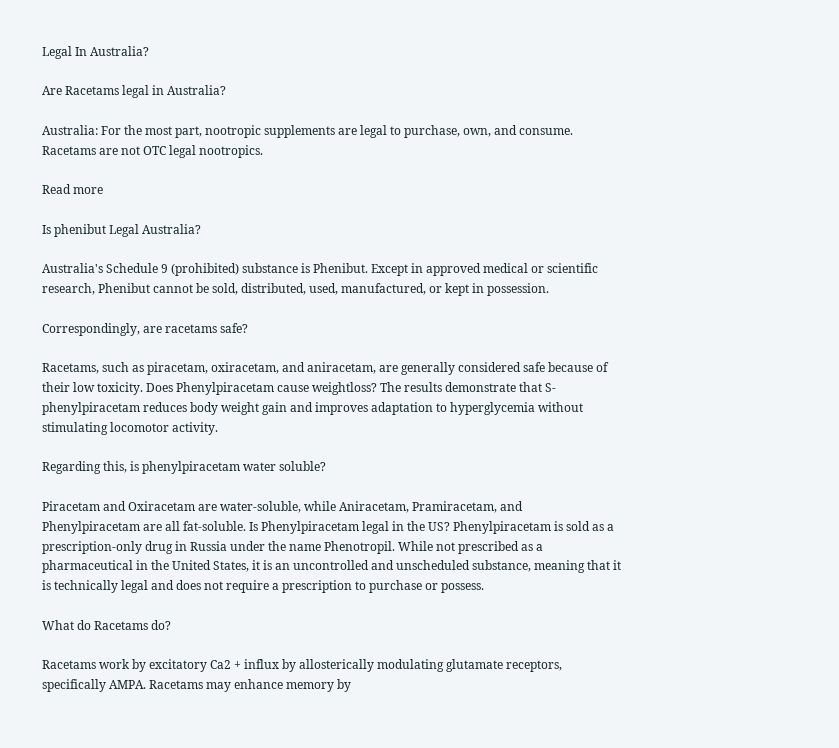Legal In Australia?

Are Racetams legal in Australia?

Australia: For the most part, nootropic supplements are legal to purchase, own, and consume. Racetams are not OTC legal nootropics.

Read more

Is phenibut Legal Australia?

Australia's Schedule 9 (prohibited) substance is Phenibut. Except in approved medical or scientific research, Phenibut cannot be sold, distributed, used, manufactured, or kept in possession.

Correspondingly, are racetams safe?

Racetams, such as piracetam, oxiracetam, and aniracetam, are generally considered safe because of their low toxicity. Does Phenylpiracetam cause weightloss? The results demonstrate that S-phenylpiracetam reduces body weight gain and improves adaptation to hyperglycemia without stimulating locomotor activity.

Regarding this, is phenylpiracetam water soluble?

Piracetam and Oxiracetam are water-soluble, while Aniracetam, Pramiracetam, and Phenylpiracetam are all fat-soluble. Is Phenylpiracetam legal in the US? Phenylpiracetam is sold as a prescription-only drug in Russia under the name Phenotropil. While not prescribed as a pharmaceutical in the United States, it is an uncontrolled and unscheduled substance, meaning that it is technically legal and does not require a prescription to purchase or possess.

What do Racetams do?

Racetams work by excitatory Ca2 + influx by allosterically modulating glutamate receptors, specifically AMPA. Racetams may enhance memory by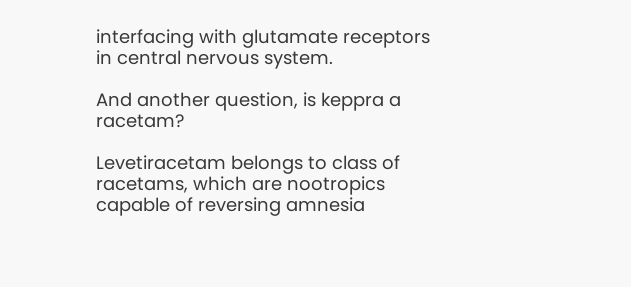interfacing with glutamate receptors in central nervous system.

And another question, is keppra a racetam?

Levetiracetam belongs to class of racetams, which are nootropics capable of reversing amnesia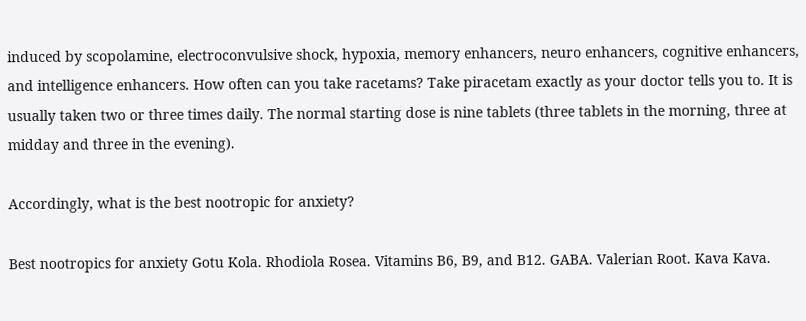induced by scopolamine, electroconvulsive shock, hypoxia, memory enhancers, neuro enhancers, cognitive enhancers, and intelligence enhancers. How often can you take racetams? Take piracetam exactly as your doctor tells you to. It is usually taken two or three times daily. The normal starting dose is nine tablets (three tablets in the morning, three at midday and three in the evening).

Accordingly, what is the best nootropic for anxiety?

Best nootropics for anxiety Gotu Kola. Rhodiola Rosea. Vitamins B6, B9, and B12. GABA. Valerian Root. Kava Kava.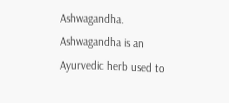Ashwagandha. Ashwagandha is an Ayurvedic herb used to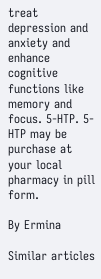treat depression and anxiety and enhance cognitive functions like memory and focus. 5-HTP. 5-HTP may be purchase at your local pharmacy in pill form.

By Ermina

Similar articles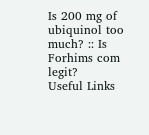Is 200 mg of ubiquinol too much? :: Is Forhims com legit?
Useful Links